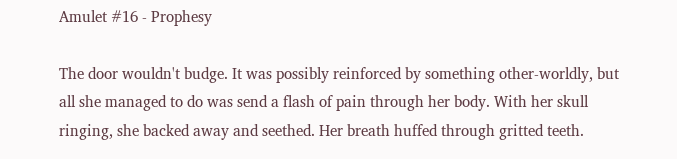Amulet #16 - Prophesy

The door wouldn't budge. It was possibly reinforced by something other-worldly, but all she managed to do was send a flash of pain through her body. With her skull ringing, she backed away and seethed. Her breath huffed through gritted teeth.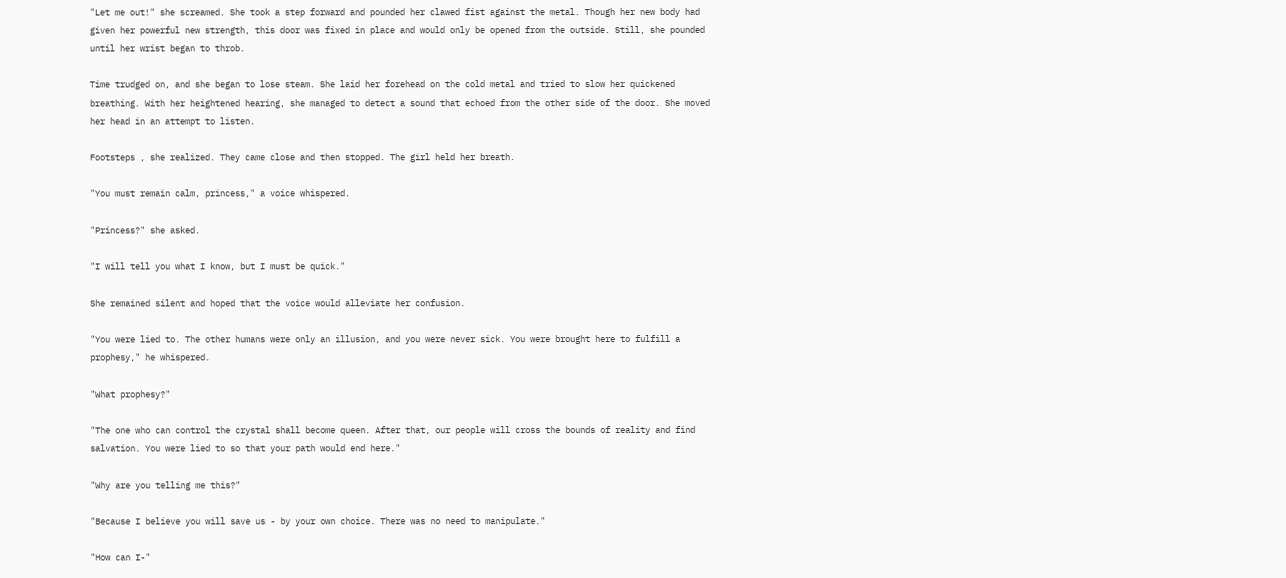"Let me out!" she screamed. She took a step forward and pounded her clawed fist against the metal. Though her new body had given her powerful new strength, this door was fixed in place and would only be opened from the outside. Still, she pounded until her wrist began to throb.

Time trudged on, and she began to lose steam. She laid her forehead on the cold metal and tried to slow her quickened breathing. With her heightened hearing, she managed to detect a sound that echoed from the other side of the door. She moved her head in an attempt to listen.

Footsteps , she realized. They came close and then stopped. The girl held her breath.

"You must remain calm, princess," a voice whispered.

"Princess?" she asked.

"I will tell you what I know, but I must be quick."

She remained silent and hoped that the voice would alleviate her confusion.

"You were lied to. The other humans were only an illusion, and you were never sick. You were brought here to fulfill a prophesy," he whispered.

"What prophesy?"

"The one who can control the crystal shall become queen. After that, our people will cross the bounds of reality and find salvation. You were lied to so that your path would end here."

"Why are you telling me this?"

"Because I believe you will save us - by your own choice. There was no need to manipulate."

"How can I-"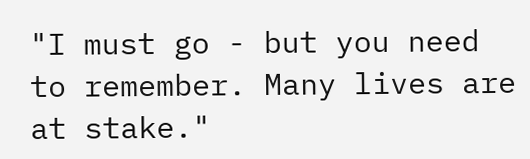"I must go - but you need to remember. Many lives are at stake."